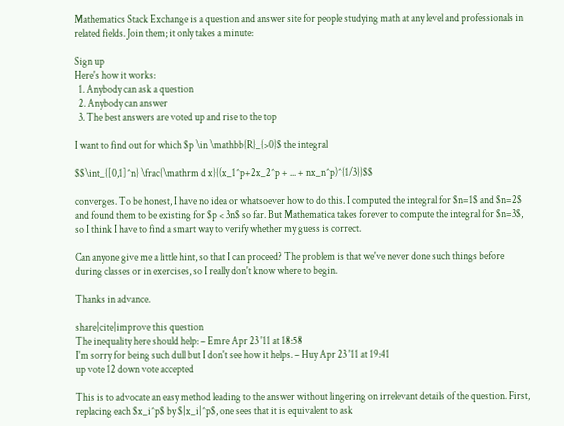Mathematics Stack Exchange is a question and answer site for people studying math at any level and professionals in related fields. Join them; it only takes a minute:

Sign up
Here's how it works:
  1. Anybody can ask a question
  2. Anybody can answer
  3. The best answers are voted up and rise to the top

I want to find out for which $p \in \mathbb{R}_{>0}$ the integral

$$\int_{[0,1]^n} \frac{\mathrm d x}{(x_1^p+2x_2^p + ... + nx_n^p)^{1/3}}$$

converges. To be honest, I have no idea or whatsoever how to do this. I computed the integral for $n=1$ and $n=2$ and found them to be existing for $p < 3n$ so far. But Mathematica takes forever to compute the integral for $n=3$, so I think I have to find a smart way to verify whether my guess is correct.

Can anyone give me a little hint, so that I can proceed? The problem is that we've never done such things before during classes or in exercises, so I really don't know where to begin.

Thanks in advance.

share|cite|improve this question
The inequality here should help: – Emre Apr 23 '11 at 18:58
I'm sorry for being such dull but I don't see how it helps. – Huy Apr 23 '11 at 19:41
up vote 12 down vote accepted

This is to advocate an easy method leading to the answer without lingering on irrelevant details of the question. First, replacing each $x_i^p$ by $|x_i|^p$, one sees that it is equivalent to ask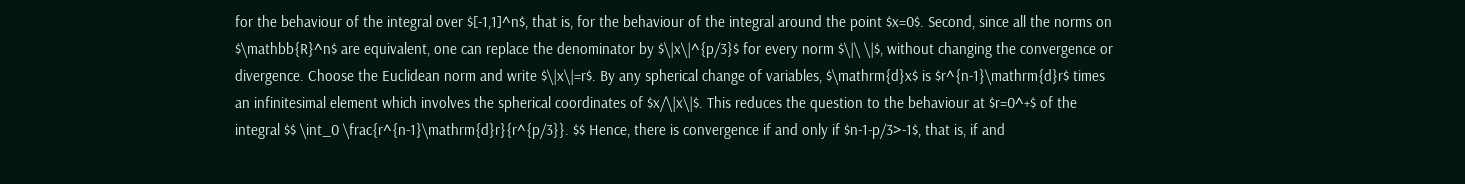for the behaviour of the integral over $[-1,1]^n$, that is, for the behaviour of the integral around the point $x=0$. Second, since all the norms on $\mathbb{R}^n$ are equivalent, one can replace the denominator by $\|x\|^{p/3}$ for every norm $\|\ \|$, without changing the convergence or divergence. Choose the Euclidean norm and write $\|x\|=r$. By any spherical change of variables, $\mathrm{d}x$ is $r^{n-1}\mathrm{d}r$ times an infinitesimal element which involves the spherical coordinates of $x/\|x\|$. This reduces the question to the behaviour at $r=0^+$ of the integral $$ \int_0 \frac{r^{n-1}\mathrm{d}r}{r^{p/3}}. $$ Hence, there is convergence if and only if $n-1-p/3>-1$, that is, if and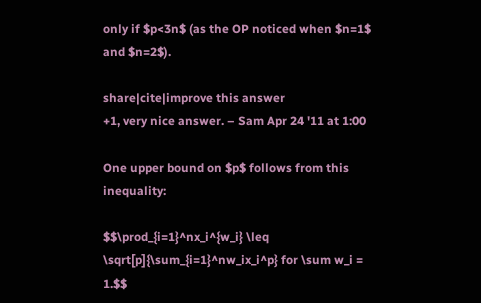only if $p<3n$ (as the OP noticed when $n=1$ and $n=2$).

share|cite|improve this answer
+1, very nice answer. – Sam Apr 24 '11 at 1:00

One upper bound on $p$ follows from this inequality:

$$\prod_{i=1}^nx_i^{w_i} \leq \sqrt[p]{\sum_{i=1}^nw_ix_i^p} for \sum w_i = 1.$$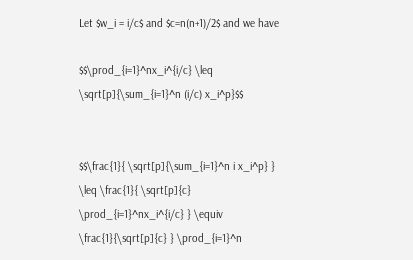Let $w_i = i/c$ and $c=n(n+1)/2$ and we have

$$\prod_{i=1}^nx_i^{i/c} \leq \sqrt[p]{\sum_{i=1}^n (i/c) x_i^p}$$


$$\frac{1}{ \sqrt[p]{\sum_{i=1}^n i x_i^p} } \leq \frac{1}{ \sqrt[p]{c} \prod_{i=1}^nx_i^{i/c} } \equiv \frac{1}{\sqrt[p]{c} } \prod_{i=1}^n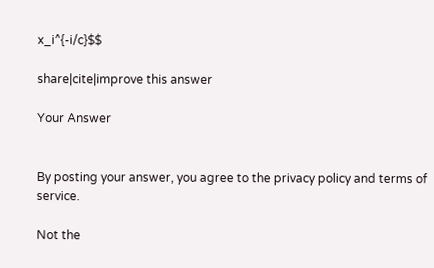x_i^{-i/c}$$

share|cite|improve this answer

Your Answer


By posting your answer, you agree to the privacy policy and terms of service.

Not the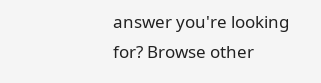answer you're looking for? Browse other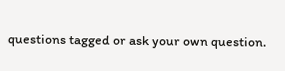questions tagged or ask your own question.